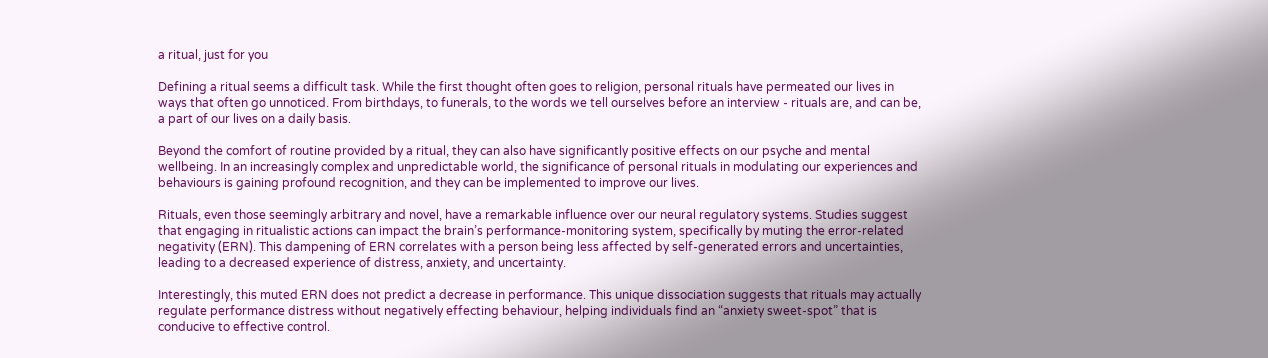a ritual, just for you

Defining a ritual seems a difficult task. While the first thought often goes to religion, personal rituals have permeated our lives in ways that often go unnoticed. From birthdays, to funerals, to the words we tell ourselves before an interview - rituals are, and can be, a part of our lives on a daily basis.

Beyond the comfort of routine provided by a ritual, they can also have significantly positive effects on our psyche and mental wellbeing. In an increasingly complex and unpredictable world, the significance of personal rituals in modulating our experiences and behaviours is gaining profound recognition, and they can be implemented to improve our lives.

Rituals, even those seemingly arbitrary and novel, have a remarkable influence over our neural regulatory systems. Studies suggest that engaging in ritualistic actions can impact the brain’s performance-monitoring system, specifically by muting the error-related negativity (ERN). This dampening of ERN correlates with a person being less affected by self-generated errors and uncertainties, leading to a decreased experience of distress, anxiety, and uncertainty.

Interestingly, this muted ERN does not predict a decrease in performance. This unique dissociation suggests that rituals may actually regulate performance distress without negatively effecting behaviour, helping individuals find an “anxiety sweet-spot” that is conducive to effective control.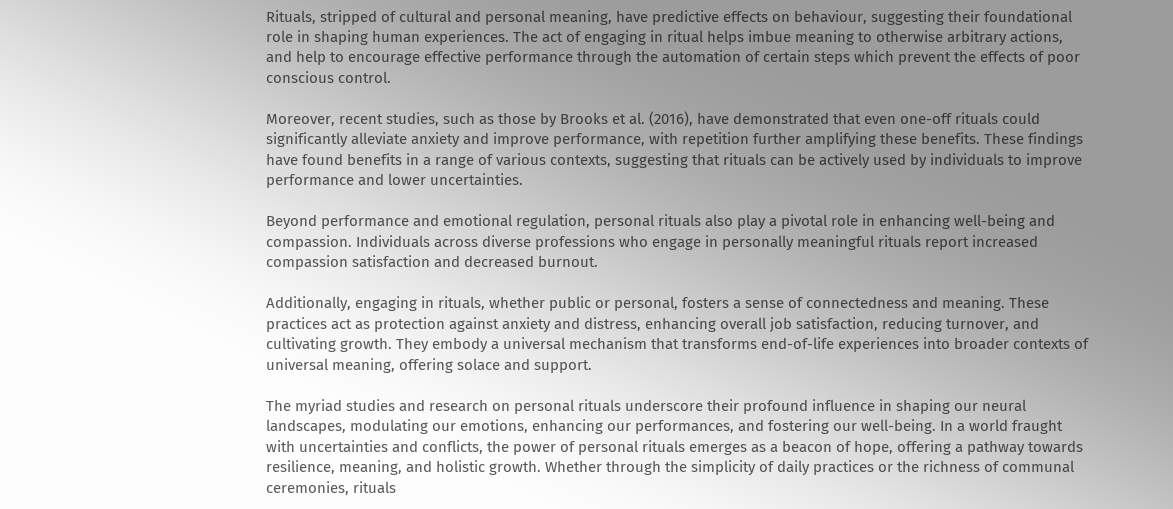Rituals, stripped of cultural and personal meaning, have predictive effects on behaviour, suggesting their foundational role in shaping human experiences. The act of engaging in ritual helps imbue meaning to otherwise arbitrary actions, and help to encourage effective performance through the automation of certain steps which prevent the effects of poor conscious control.

Moreover, recent studies, such as those by Brooks et al. (2016), have demonstrated that even one-off rituals could significantly alleviate anxiety and improve performance, with repetition further amplifying these benefits. These findings have found benefits in a range of various contexts, suggesting that rituals can be actively used by individuals to improve performance and lower uncertainties.

Beyond performance and emotional regulation, personal rituals also play a pivotal role in enhancing well-being and compassion. Individuals across diverse professions who engage in personally meaningful rituals report increased compassion satisfaction and decreased burnout.

Additionally, engaging in rituals, whether public or personal, fosters a sense of connectedness and meaning. These practices act as protection against anxiety and distress, enhancing overall job satisfaction, reducing turnover, and cultivating growth. They embody a universal mechanism that transforms end-of-life experiences into broader contexts of universal meaning, offering solace and support.

The myriad studies and research on personal rituals underscore their profound influence in shaping our neural landscapes, modulating our emotions, enhancing our performances, and fostering our well-being. In a world fraught with uncertainties and conflicts, the power of personal rituals emerges as a beacon of hope, offering a pathway towards resilience, meaning, and holistic growth. Whether through the simplicity of daily practices or the richness of communal ceremonies, rituals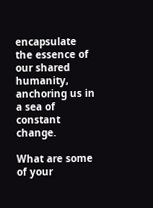encapsulate the essence of our shared humanity, anchoring us in a sea of constant change.

What are some of your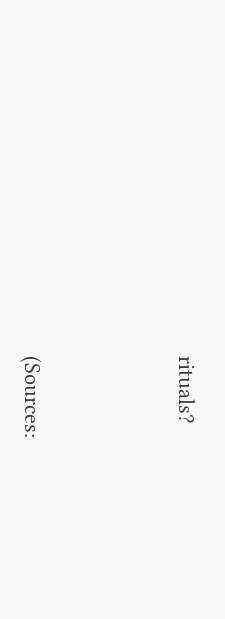rituals?




(Sources: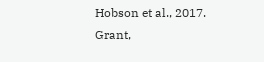Hobson et al., 2017. Grant,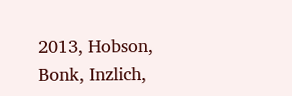2013, Hobson, Bonk, Inzlich,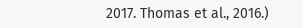2017. Thomas et al., 2016.)